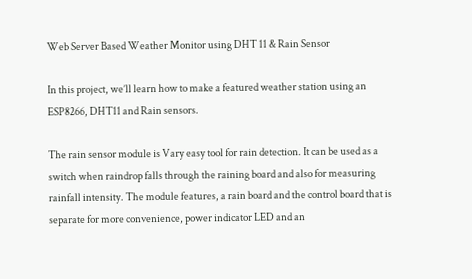Web Server Based Weather Monitor using DHT 11 & Rain Sensor

In this project, we’ll learn how to make a featured weather station using an ESP8266, DHT11 and Rain sensors.

The rain sensor module is Vary easy tool for rain detection. It can be used as a switch when raindrop falls through the raining board and also for measuring rainfall intensity. The module features, a rain board and the control board that is separate for more convenience, power indicator LED and an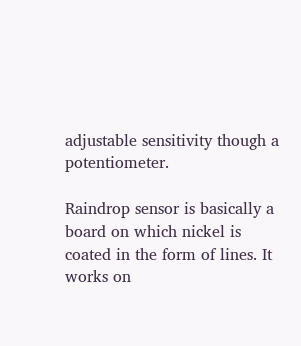adjustable sensitivity though a potentiometer.

Raindrop sensor is basically a board on which nickel is coated in the form of lines. It works on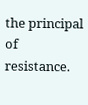the principal of resistance.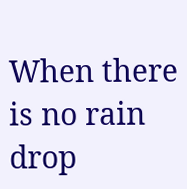When there is no rain drop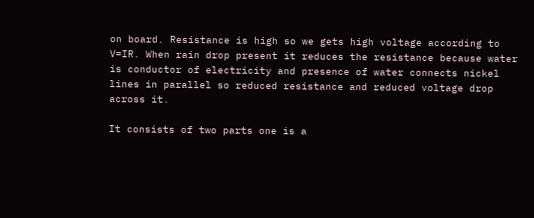on board. Resistance is high so we gets high voltage according to V=IR. When rain drop present it reduces the resistance because water is conductor of electricity and presence of water connects nickel lines in parallel so reduced resistance and reduced voltage drop across it.

It consists of two parts one is a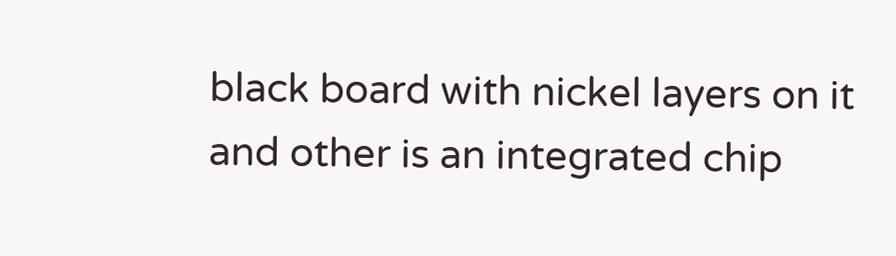black board with nickel layers on it and other is an integrated chip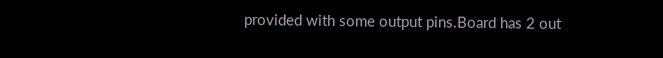provided with some output pins.Board has 2 out